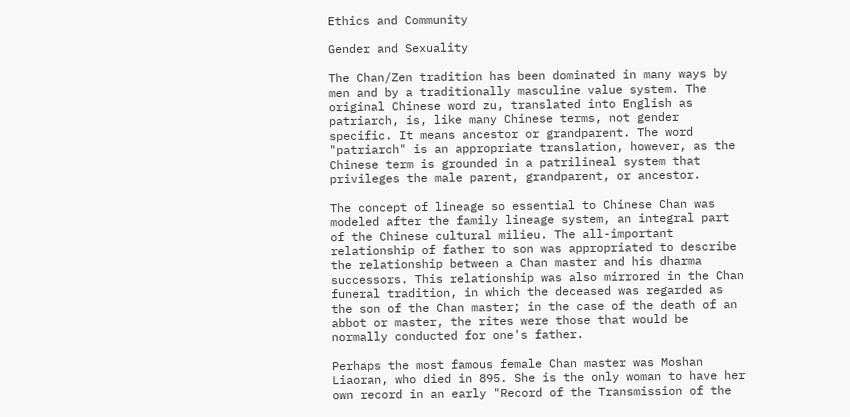Ethics and Community

Gender and Sexuality

The Chan/Zen tradition has been dominated in many ways by men and by a traditionally masculine value system. The original Chinese word zu, translated into English as patriarch, is, like many Chinese terms, not gender specific. It means ancestor or grandparent. The word "patriarch" is an appropriate translation, however, as the Chinese term is grounded in a patrilineal system that privileges the male parent, grandparent, or ancestor.

The concept of lineage so essential to Chinese Chan was modeled after the family lineage system, an integral part of the Chinese cultural milieu. The all-important relationship of father to son was appropriated to describe the relationship between a Chan master and his dharma successors. This relationship was also mirrored in the Chan funeral tradition, in which the deceased was regarded as the son of the Chan master; in the case of the death of an abbot or master, the rites were those that would be normally conducted for one's father.

Perhaps the most famous female Chan master was Moshan Liaoran, who died in 895. She is the only woman to have her own record in an early "Record of the Transmission of the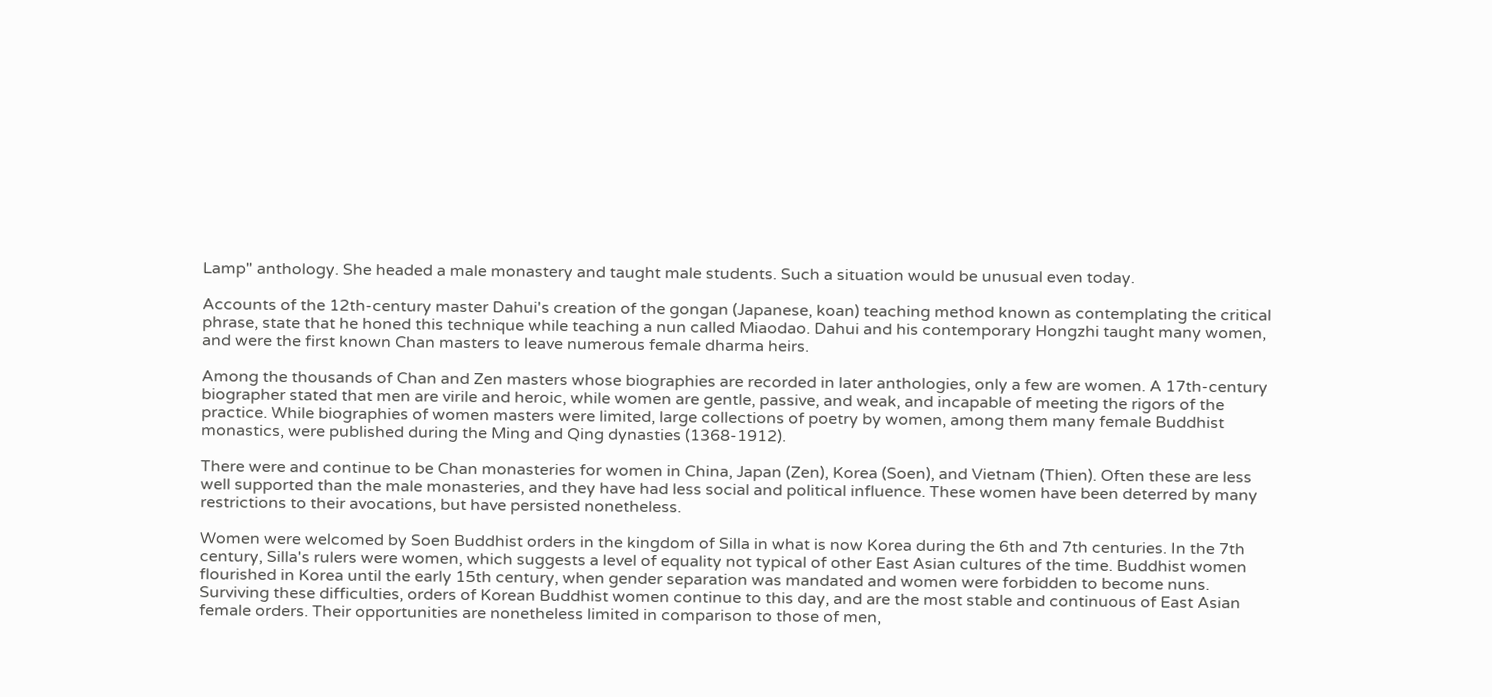Lamp" anthology. She headed a male monastery and taught male students. Such a situation would be unusual even today.

Accounts of the 12th-century master Dahui's creation of the gongan (Japanese, koan) teaching method known as contemplating the critical phrase, state that he honed this technique while teaching a nun called Miaodao. Dahui and his contemporary Hongzhi taught many women, and were the first known Chan masters to leave numerous female dharma heirs.

Among the thousands of Chan and Zen masters whose biographies are recorded in later anthologies, only a few are women. A 17th-century biographer stated that men are virile and heroic, while women are gentle, passive, and weak, and incapable of meeting the rigors of the practice. While biographies of women masters were limited, large collections of poetry by women, among them many female Buddhist monastics, were published during the Ming and Qing dynasties (1368-1912).

There were and continue to be Chan monasteries for women in China, Japan (Zen), Korea (Soen), and Vietnam (Thien). Often these are less well supported than the male monasteries, and they have had less social and political influence. These women have been deterred by many restrictions to their avocations, but have persisted nonetheless.

Women were welcomed by Soen Buddhist orders in the kingdom of Silla in what is now Korea during the 6th and 7th centuries. In the 7th century, Silla's rulers were women, which suggests a level of equality not typical of other East Asian cultures of the time. Buddhist women flourished in Korea until the early 15th century, when gender separation was mandated and women were forbidden to become nuns. Surviving these difficulties, orders of Korean Buddhist women continue to this day, and are the most stable and continuous of East Asian female orders. Their opportunities are nonetheless limited in comparison to those of men,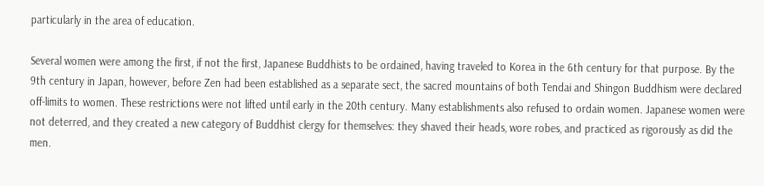particularly in the area of education.

Several women were among the first, if not the first, Japanese Buddhists to be ordained, having traveled to Korea in the 6th century for that purpose. By the 9th century in Japan, however, before Zen had been established as a separate sect, the sacred mountains of both Tendai and Shingon Buddhism were declared off-limits to women. These restrictions were not lifted until early in the 20th century. Many establishments also refused to ordain women. Japanese women were not deterred, and they created a new category of Buddhist clergy for themselves: they shaved their heads, wore robes, and practiced as rigorously as did the men.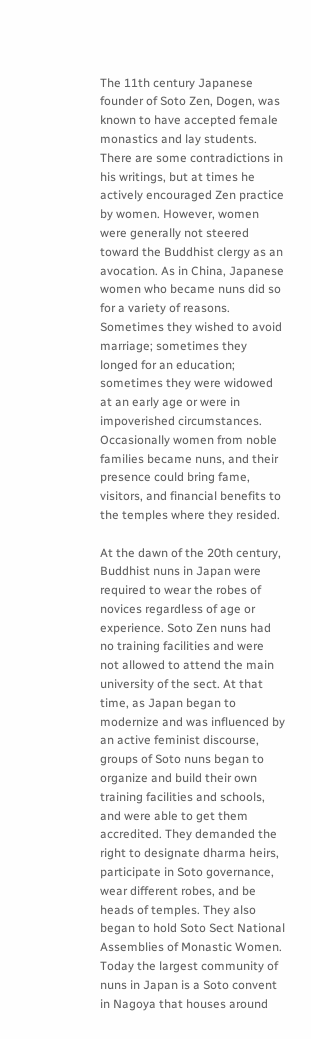The 11th century Japanese founder of Soto Zen, Dogen, was known to have accepted female monastics and lay students. There are some contradictions in his writings, but at times he actively encouraged Zen practice by women. However, women were generally not steered toward the Buddhist clergy as an avocation. As in China, Japanese women who became nuns did so for a variety of reasons. Sometimes they wished to avoid marriage; sometimes they longed for an education; sometimes they were widowed at an early age or were in impoverished circumstances. Occasionally women from noble families became nuns, and their presence could bring fame, visitors, and financial benefits to the temples where they resided.

At the dawn of the 20th century, Buddhist nuns in Japan were required to wear the robes of novices regardless of age or experience. Soto Zen nuns had no training facilities and were not allowed to attend the main university of the sect. At that time, as Japan began to modernize and was influenced by an active feminist discourse, groups of Soto nuns began to organize and build their own training facilities and schools, and were able to get them accredited. They demanded the right to designate dharma heirs, participate in Soto governance, wear different robes, and be heads of temples. They also began to hold Soto Sect National Assemblies of Monastic Women. Today the largest community of nuns in Japan is a Soto convent in Nagoya that houses around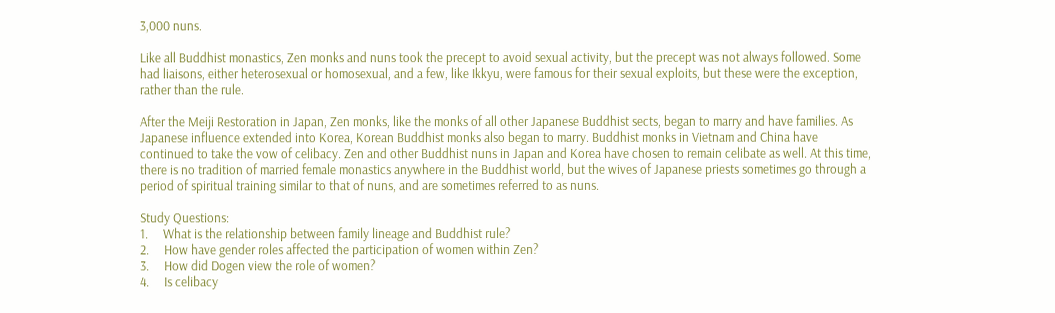3,000 nuns.

Like all Buddhist monastics, Zen monks and nuns took the precept to avoid sexual activity, but the precept was not always followed. Some had liaisons, either heterosexual or homosexual, and a few, like Ikkyu, were famous for their sexual exploits, but these were the exception, rather than the rule.

After the Meiji Restoration in Japan, Zen monks, like the monks of all other Japanese Buddhist sects, began to marry and have families. As Japanese influence extended into Korea, Korean Buddhist monks also began to marry. Buddhist monks in Vietnam and China have continued to take the vow of celibacy. Zen and other Buddhist nuns in Japan and Korea have chosen to remain celibate as well. At this time, there is no tradition of married female monastics anywhere in the Buddhist world, but the wives of Japanese priests sometimes go through a period of spiritual training similar to that of nuns, and are sometimes referred to as nuns.

Study Questions:
1.     What is the relationship between family lineage and Buddhist rule?
2.     How have gender roles affected the participation of women within Zen?
3.     How did Dogen view the role of women?
4.     Is celibacy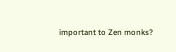important to Zen monks?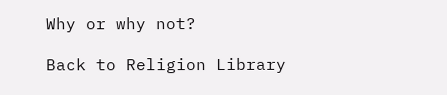Why or why not?

Back to Religion Library